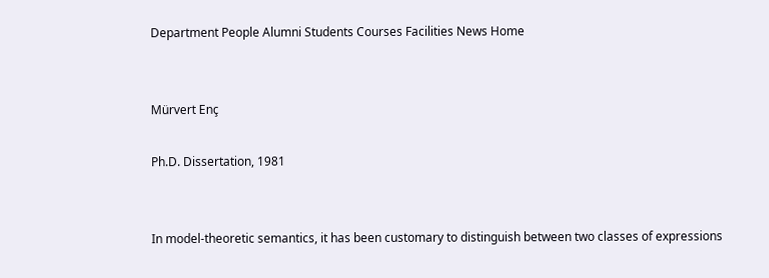Department People Alumni Students Courses Facilities News Home


Mürvert Enç

Ph.D. Dissertation, 1981


In model-theoretic semantics, it has been customary to distinguish between two classes of expressions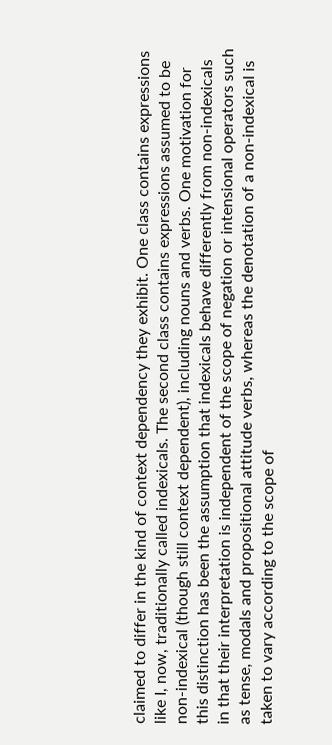claimed to differ in the kind of context dependency they exhibit. One class contains expressions like I, now, traditionally called indexicals. The second class contains expressions assumed to be non-indexical (though still context dependent), including nouns and verbs. One motivation for this distinction has been the assumption that indexicals behave differently from non-indexicals in that their interpretation is independent of the scope of negation or intensional operators such as tense, modals and propositional attitude verbs, whereas the denotation of a non-indexical is taken to vary according to the scope of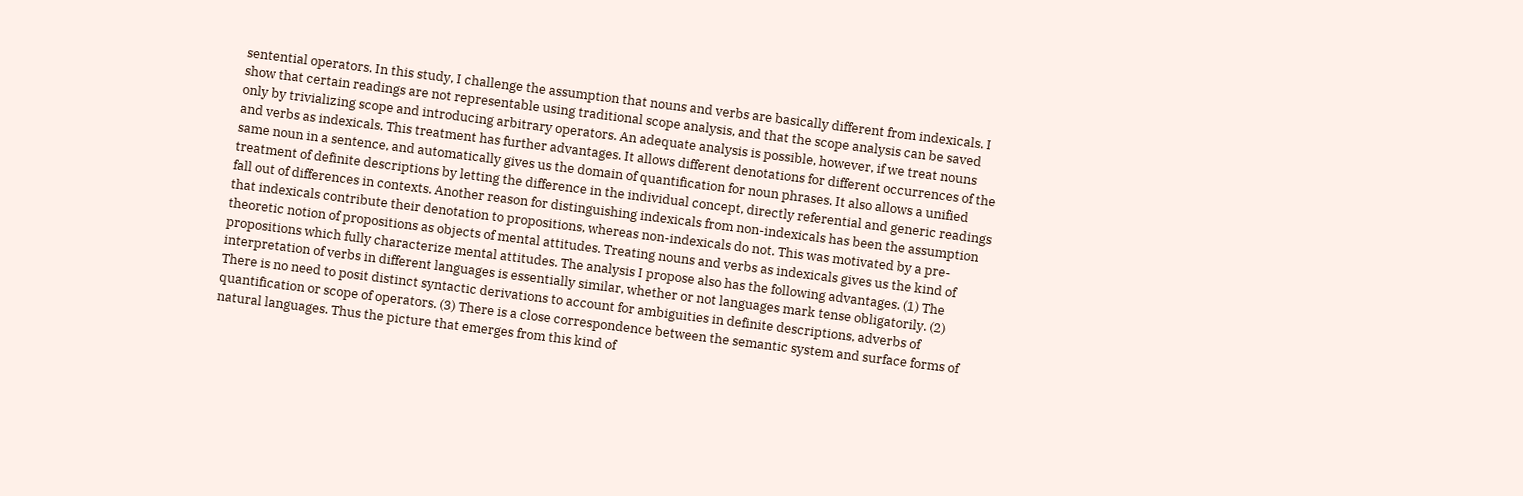sentential operators. In this study, I challenge the assumption that nouns and verbs are basically different from indexicals. I show that certain readings are not representable using traditional scope analysis, and that the scope analysis can be saved only by trivializing scope and introducing arbitrary operators. An adequate analysis is possible, however, if we treat nouns and verbs as indexicals. This treatment has further advantages. It allows different denotations for different occurrences of the same noun in a sentence, and automatically gives us the domain of quantification for noun phrases. It also allows a unified treatment of definite descriptions by letting the difference in the individual concept, directly referential and generic readings fall out of differences in contexts. Another reason for distinguishing indexicals from non-indexicals has been the assumption that indexicals contribute their denotation to propositions, whereas non-indexicals do not. This was motivated by a pre-theoretic notion of propositions as objects of mental attitudes. Treating nouns and verbs as indexicals gives us the kind of propositions which fully characterize mental attitudes. The analysis I propose also has the following advantages. (1) The interpretation of verbs in different languages is essentially similar, whether or not languages mark tense obligatorily. (2) There is no need to posit distinct syntactic derivations to account for ambiguities in definite descriptions, adverbs of quantification or scope of operators. (3) There is a close correspondence between the semantic system and surface forms of natural languages. Thus the picture that emerges from this kind of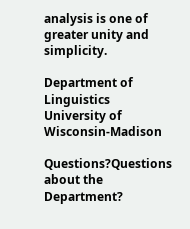analysis is one of greater unity and simplicity.

Department of Linguistics University of Wisconsin-Madison

Questions?Questions about the Department?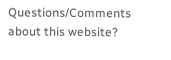Questions/Comments about this website?